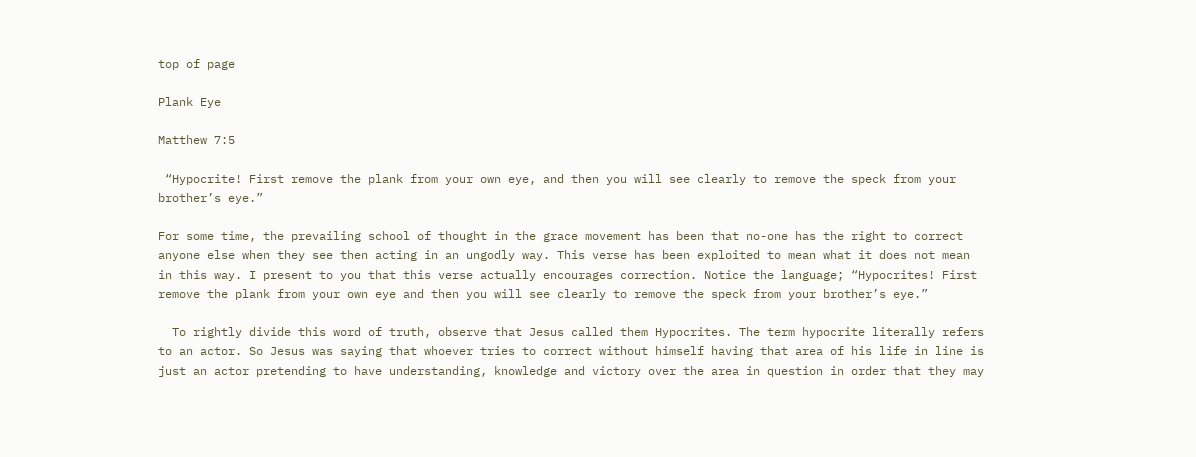top of page

Plank Eye

Matthew 7:5

 “Hypocrite! First remove the plank from your own eye, and then you will see clearly to remove the speck from your brother’s eye.”

For some time, the prevailing school of thought in the grace movement has been that no-one has the right to correct anyone else when they see then acting in an ungodly way. This verse has been exploited to mean what it does not mean in this way. I present to you that this verse actually encourages correction. Notice the language; “Hypocrites! First remove the plank from your own eye and then you will see clearly to remove the speck from your brother’s eye.”

  To rightly divide this word of truth, observe that Jesus called them Hypocrites. The term hypocrite literally refers to an actor. So Jesus was saying that whoever tries to correct without himself having that area of his life in line is just an actor pretending to have understanding, knowledge and victory over the area in question in order that they may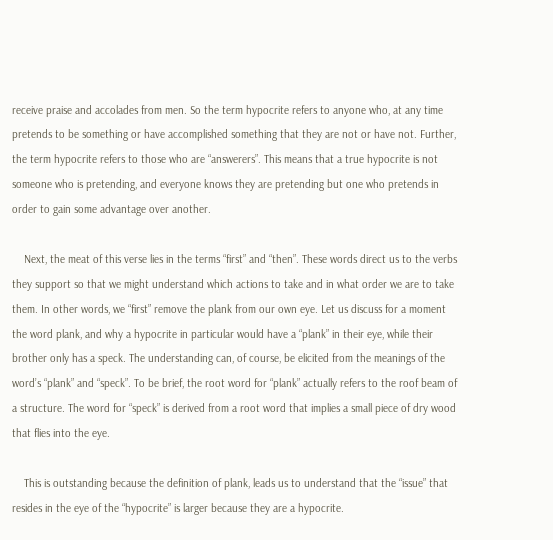receive praise and accolades from men. So the term hypocrite refers to anyone who, at any time pretends to be something or have accomplished something that they are not or have not. Further, the term hypocrite refers to those who are “answerers”. This means that a true hypocrite is not someone who is pretending, and everyone knows they are pretending but one who pretends in order to gain some advantage over another.

    Next, the meat of this verse lies in the terms “first” and “then”. These words direct us to the verbs they support so that we might understand which actions to take and in what order we are to take them. In other words, we “first” remove the plank from our own eye. Let us discuss for a moment the word plank, and why a hypocrite in particular would have a “plank” in their eye, while their brother only has a speck. The understanding can, of course, be elicited from the meanings of the word’s “plank” and “speck”. To be brief, the root word for “plank” actually refers to the roof beam of a structure. The word for “speck” is derived from a root word that implies a small piece of dry wood that flies into the eye.

    This is outstanding because the definition of plank, leads us to understand that the “issue” that resides in the eye of the “hypocrite” is larger because they are a hypocrite.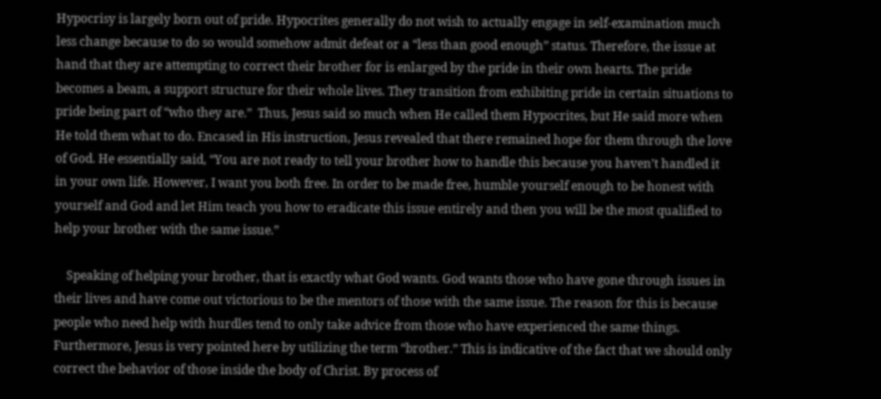Hypocrisy is largely born out of pride. Hypocrites generally do not wish to actually engage in self-examination much less change because to do so would somehow admit defeat or a “less than good enough” status. Therefore, the issue at hand that they are attempting to correct their brother for is enlarged by the pride in their own hearts. The pride becomes a beam, a support structure for their whole lives. They transition from exhibiting pride in certain situations to pride being part of “who they are.”  Thus, Jesus said so much when He called them Hypocrites, but He said more when He told them what to do. Encased in His instruction, Jesus revealed that there remained hope for them through the love of God. He essentially said, “You are not ready to tell your brother how to handle this because you haven’t handled it in your own life. However, I want you both free. In order to be made free, humble yourself enough to be honest with yourself and God and let Him teach you how to eradicate this issue entirely and then you will be the most qualified to help your brother with the same issue.”

    Speaking of helping your brother, that is exactly what God wants. God wants those who have gone through issues in their lives and have come out victorious to be the mentors of those with the same issue. The reason for this is because people who need help with hurdles tend to only take advice from those who have experienced the same things. Furthermore, Jesus is very pointed here by utilizing the term “brother.” This is indicative of the fact that we should only correct the behavior of those inside the body of Christ. By process of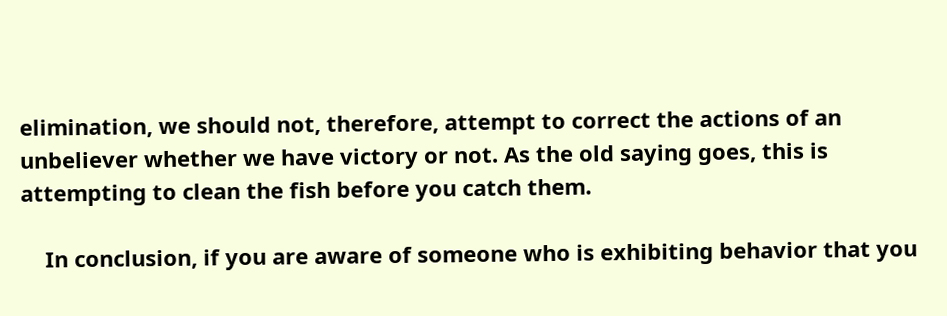elimination, we should not, therefore, attempt to correct the actions of an unbeliever whether we have victory or not. As the old saying goes, this is attempting to clean the fish before you catch them.

    In conclusion, if you are aware of someone who is exhibiting behavior that you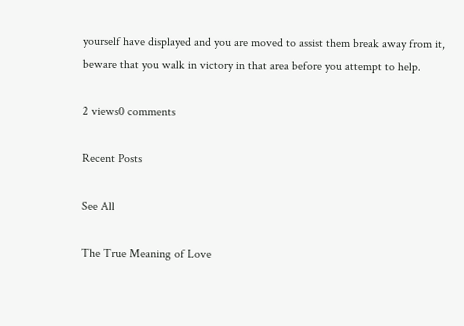yourself have displayed and you are moved to assist them break away from it, beware that you walk in victory in that area before you attempt to help.

2 views0 comments

Recent Posts

See All

The True Meaning of Love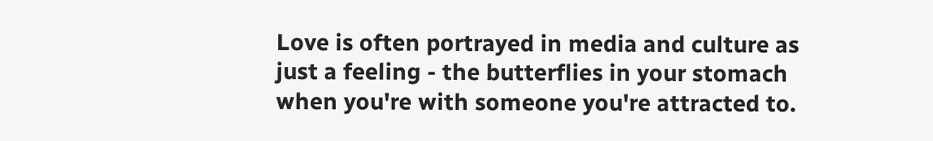Love is often portrayed in media and culture as just a feeling - the butterflies in your stomach when you're with someone you're attracted to.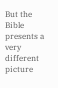But the Bible presents a very different picture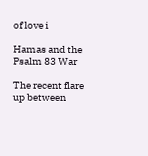of love i

Hamas and the Psalm 83 War

The recent flare up between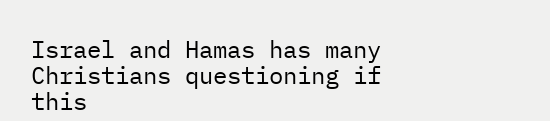Israel and Hamas has many Christians questioning if this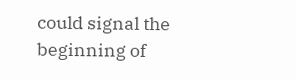could signal the beginning of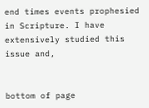end times events prophesied in Scripture. I have extensively studied this issue and,


bottom of page